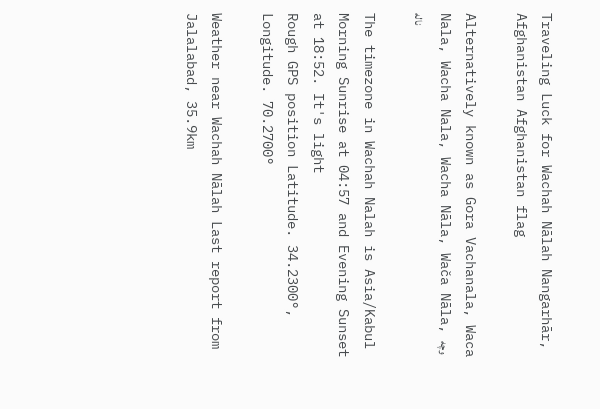Traveling Luck for Wachah Nālah Nangarhār, Afghanistan Afghanistan flag

Alternatively known as Gora Vachanala, Waca Nala, Wacha Nala, Wacha Nāla, Wača Nāla, وچه ناله

The timezone in Wachah Nalah is Asia/Kabul
Morning Sunrise at 04:57 and Evening Sunset at 18:52. It's light
Rough GPS position Latitude. 34.2300°, Longitude. 70.2700°

Weather near Wachah Nālah Last report from Jalalabad, 35.9km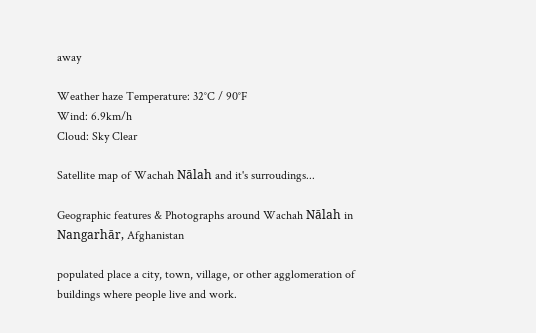away

Weather haze Temperature: 32°C / 90°F
Wind: 6.9km/h
Cloud: Sky Clear

Satellite map of Wachah Nālah and it's surroudings...

Geographic features & Photographs around Wachah Nālah in Nangarhār, Afghanistan

populated place a city, town, village, or other agglomeration of buildings where people live and work.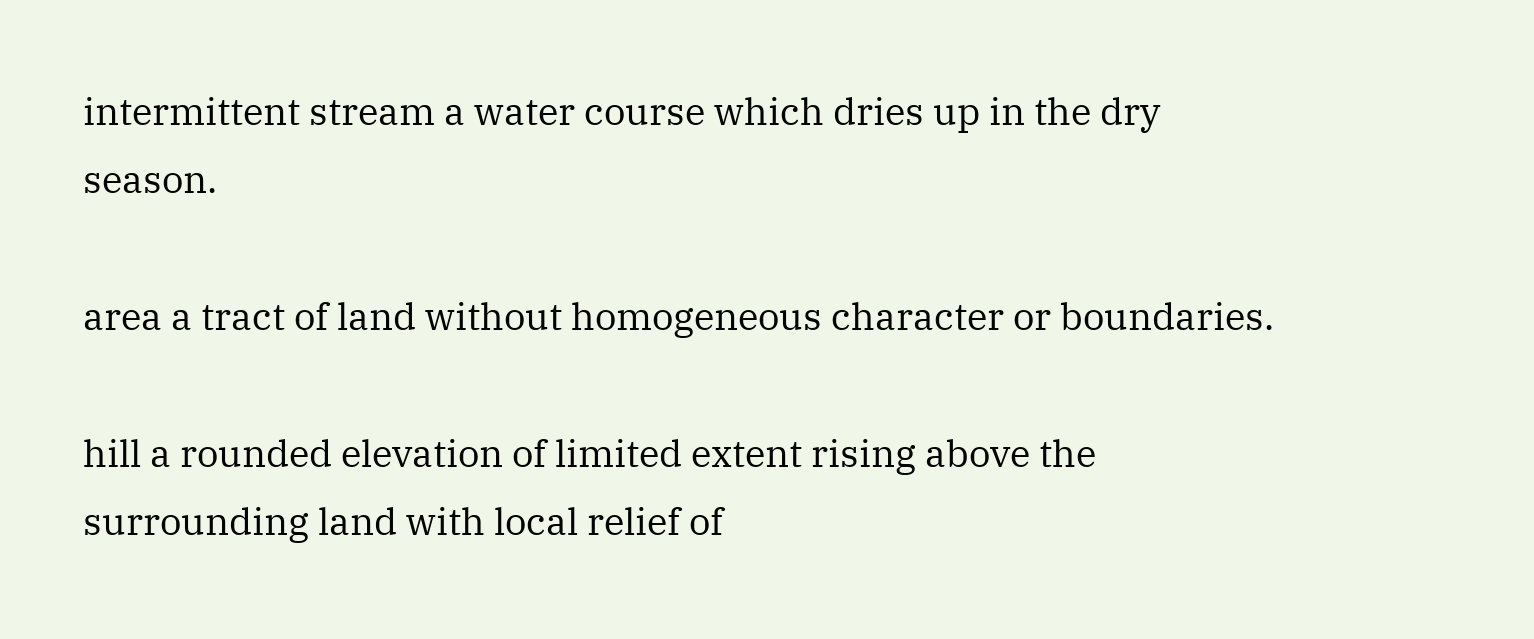intermittent stream a water course which dries up in the dry season.

area a tract of land without homogeneous character or boundaries.

hill a rounded elevation of limited extent rising above the surrounding land with local relief of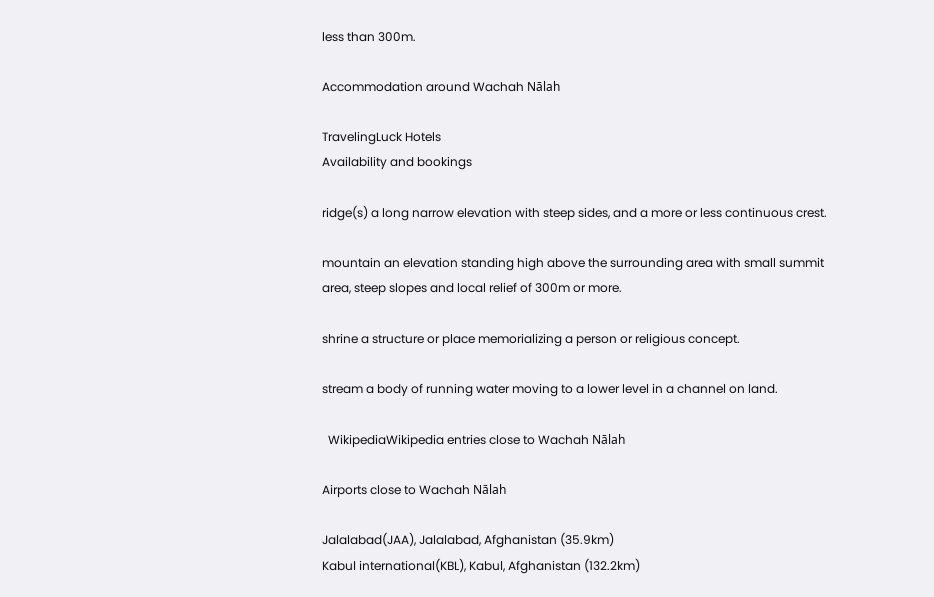less than 300m.

Accommodation around Wachah Nālah

TravelingLuck Hotels
Availability and bookings

ridge(s) a long narrow elevation with steep sides, and a more or less continuous crest.

mountain an elevation standing high above the surrounding area with small summit area, steep slopes and local relief of 300m or more.

shrine a structure or place memorializing a person or religious concept.

stream a body of running water moving to a lower level in a channel on land.

  WikipediaWikipedia entries close to Wachah Nālah

Airports close to Wachah Nālah

Jalalabad(JAA), Jalalabad, Afghanistan (35.9km)
Kabul international(KBL), Kabul, Afghanistan (132.2km)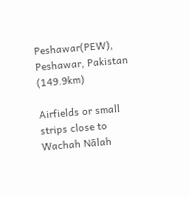Peshawar(PEW), Peshawar, Pakistan (149.9km)

Airfields or small strips close to Wachah Nālah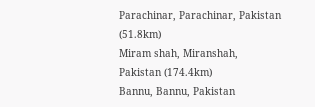Parachinar, Parachinar, Pakistan (51.8km)
Miram shah, Miranshah, Pakistan (174.4km)
Bannu, Bannu, Pakistan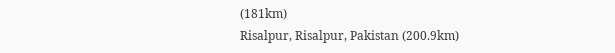(181km)
Risalpur, Risalpur, Pakistan (200.9km)